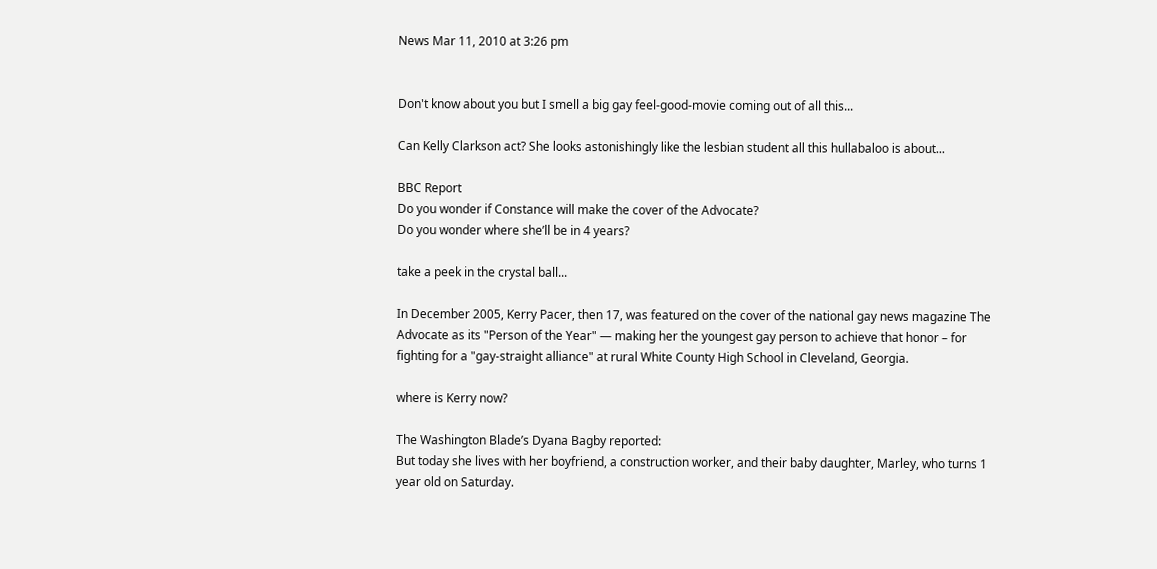News Mar 11, 2010 at 3:26 pm


Don't know about you but I smell a big gay feel-good-movie coming out of all this...

Can Kelly Clarkson act? She looks astonishingly like the lesbian student all this hullabaloo is about...

BBC Report
Do you wonder if Constance will make the cover of the Advocate?
Do you wonder where she’ll be in 4 years?

take a peek in the crystal ball...

In December 2005, Kerry Pacer, then 17, was featured on the cover of the national gay news magazine The Advocate as its "Person of the Year" — making her the youngest gay person to achieve that honor – for fighting for a "gay-straight alliance" at rural White County High School in Cleveland, Georgia.

where is Kerry now?

The Washington Blade’s Dyana Bagby reported:
But today she lives with her boyfriend, a construction worker, and their baby daughter, Marley, who turns 1 year old on Saturday.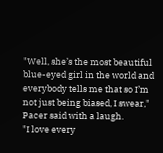"Well, she’s the most beautiful blue-eyed girl in the world and everybody tells me that so I’m not just being biased, I swear," Pacer said with a laugh.
"I love every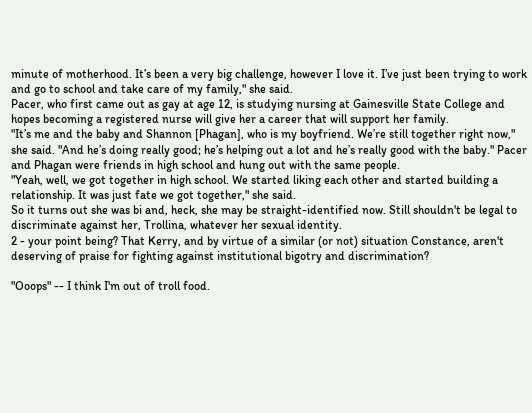minute of motherhood. It’s been a very big challenge, however I love it. I’ve just been trying to work and go to school and take care of my family," she said.
Pacer, who first came out as gay at age 12, is studying nursing at Gainesville State College and hopes becoming a registered nurse will give her a career that will support her family.
"It’s me and the baby and Shannon [Phagan], who is my boyfriend. We’re still together right now," she said. "And he’s doing really good; he’s helping out a lot and he’s really good with the baby." Pacer and Phagan were friends in high school and hung out with the same people.
"Yeah, well, we got together in high school. We started liking each other and started building a relationship. It was just fate we got together," she said.
So it turns out she was bi and, heck, she may be straight-identified now. Still shouldn't be legal to discriminate against her, Trollina, whatever her sexual identity.
2 - your point being? That Kerry, and by virtue of a similar (or not) situation Constance, aren't deserving of praise for fighting against institutional bigotry and discrimination?

"Ooops" -- I think I'm out of troll food.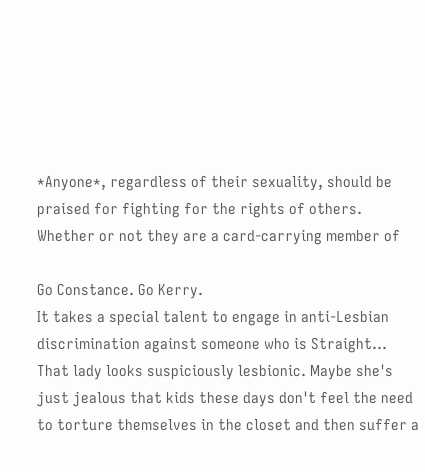*Anyone*, regardless of their sexuality, should be praised for fighting for the rights of others. Whether or not they are a card-carrying member of

Go Constance. Go Kerry.
It takes a special talent to engage in anti-Lesbian discrimination against someone who is Straight...
That lady looks suspiciously lesbionic. Maybe she's just jealous that kids these days don't feel the need to torture themselves in the closet and then suffer a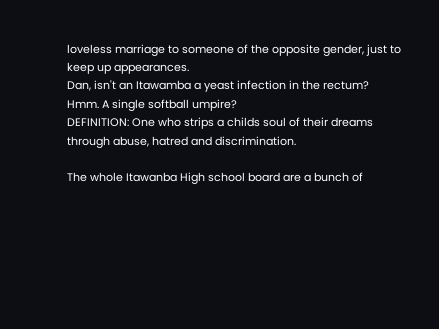loveless marriage to someone of the opposite gender, just to keep up appearances.
Dan, isn't an Itawamba a yeast infection in the rectum?
Hmm. A single softball umpire?
DEFINITION: One who strips a childs soul of their dreams through abuse, hatred and discrimination.

The whole Itawanba High school board are a bunch of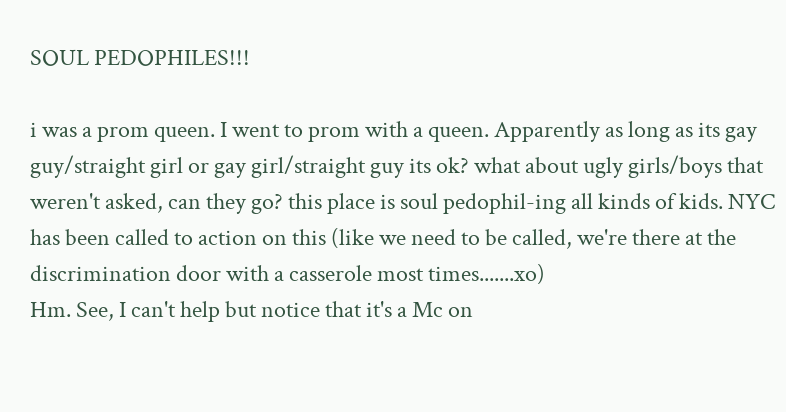SOUL PEDOPHILES!!!

i was a prom queen. I went to prom with a queen. Apparently as long as its gay guy/straight girl or gay girl/straight guy its ok? what about ugly girls/boys that weren't asked, can they go? this place is soul pedophil-ing all kinds of kids. NYC has been called to action on this (like we need to be called, we're there at the discrimination door with a casserole most times.......xo)
Hm. See, I can't help but notice that it's a Mc on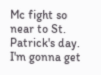Mc fight so near to St. Patrick's day. I'm gonna get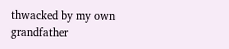thwacked by my own grandfather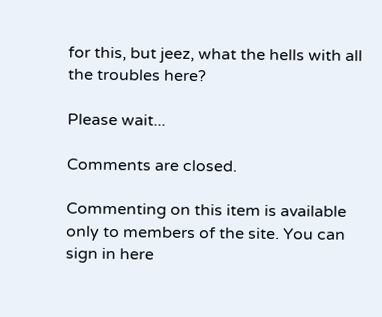for this, but jeez, what the hells with all the troubles here?

Please wait...

Comments are closed.

Commenting on this item is available only to members of the site. You can sign in here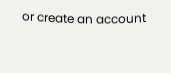or create an account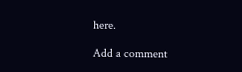here.

Add a comment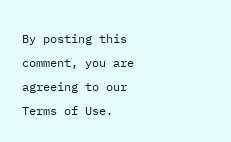By posting this comment, you are agreeing to our Terms of Use.